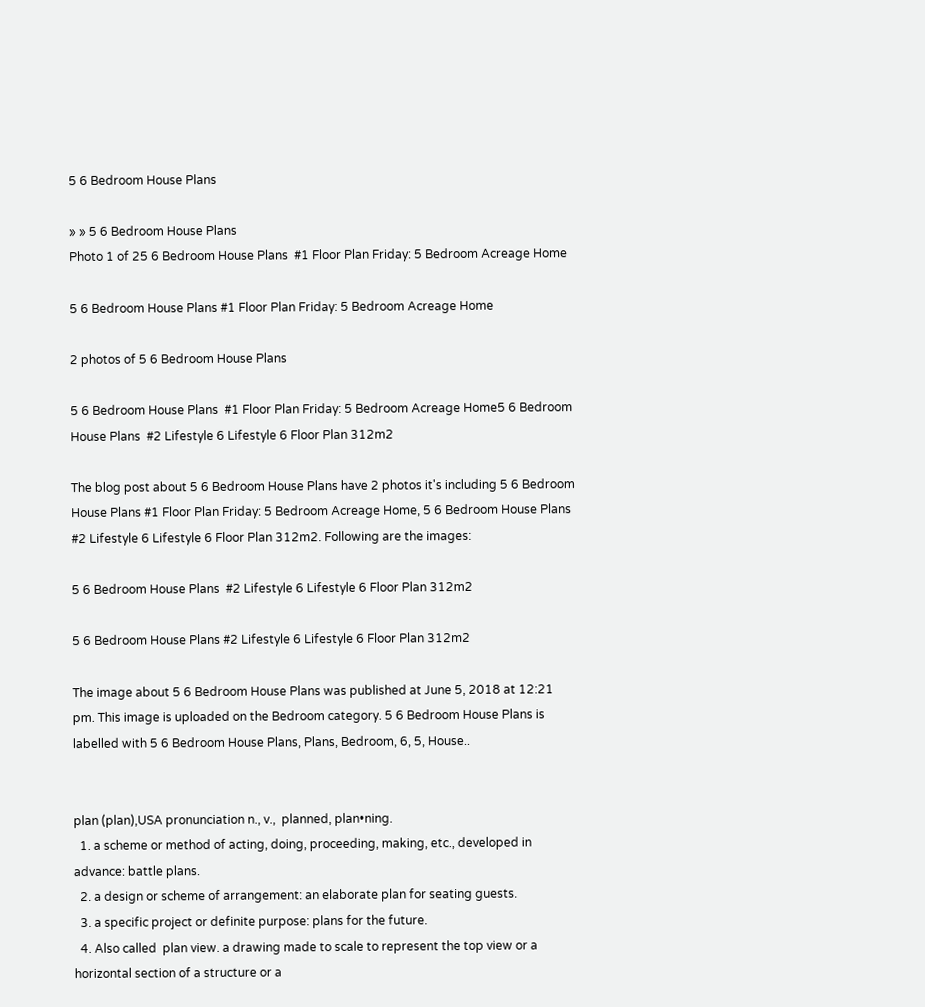5 6 Bedroom House Plans

» » 5 6 Bedroom House Plans
Photo 1 of 25 6 Bedroom House Plans  #1 Floor Plan Friday: 5 Bedroom Acreage Home

5 6 Bedroom House Plans #1 Floor Plan Friday: 5 Bedroom Acreage Home

2 photos of 5 6 Bedroom House Plans

5 6 Bedroom House Plans  #1 Floor Plan Friday: 5 Bedroom Acreage Home5 6 Bedroom House Plans  #2 Lifestyle 6 Lifestyle 6 Floor Plan 312m2

The blog post about 5 6 Bedroom House Plans have 2 photos it's including 5 6 Bedroom House Plans #1 Floor Plan Friday: 5 Bedroom Acreage Home, 5 6 Bedroom House Plans #2 Lifestyle 6 Lifestyle 6 Floor Plan 312m2. Following are the images:

5 6 Bedroom House Plans  #2 Lifestyle 6 Lifestyle 6 Floor Plan 312m2

5 6 Bedroom House Plans #2 Lifestyle 6 Lifestyle 6 Floor Plan 312m2

The image about 5 6 Bedroom House Plans was published at June 5, 2018 at 12:21 pm. This image is uploaded on the Bedroom category. 5 6 Bedroom House Plans is labelled with 5 6 Bedroom House Plans, Plans, Bedroom, 6, 5, House..


plan (plan),USA pronunciation n., v.,  planned, plan•ning.
  1. a scheme or method of acting, doing, proceeding, making, etc., developed in advance: battle plans.
  2. a design or scheme of arrangement: an elaborate plan for seating guests.
  3. a specific project or definite purpose: plans for the future.
  4. Also called  plan view. a drawing made to scale to represent the top view or a horizontal section of a structure or a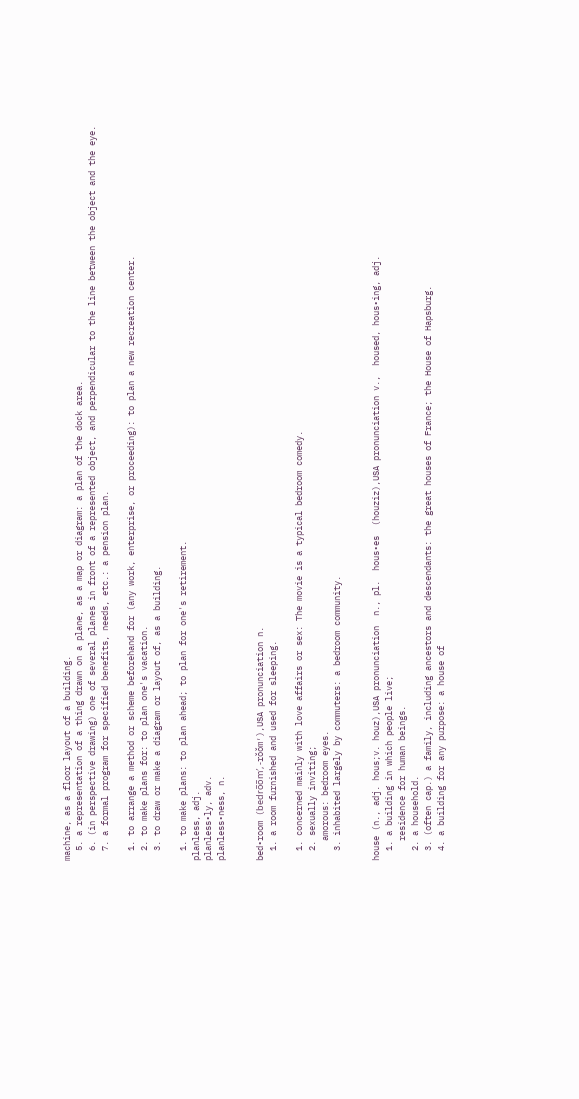machine, as a floor layout of a building.
  5. a representation of a thing drawn on a plane, as a map or diagram: a plan of the dock area.
  6. (in perspective drawing) one of several planes in front of a represented object, and perpendicular to the line between the object and the eye.
  7. a formal program for specified benefits, needs, etc.: a pension plan.

  1. to arrange a method or scheme beforehand for (any work, enterprise, or proceeding): to plan a new recreation center.
  2. to make plans for: to plan one's vacation.
  3. to draw or make a diagram or layout of, as a building.

  1. to make plans: to plan ahead; to plan for one's retirement.
planless, adj.
planless•ly, adv.
planless•ness, n.


bed•room (bedro̅o̅m′, -rŏŏm′),USA pronunciation n.
  1. a room furnished and used for sleeping.

  1. concerned mainly with love affairs or sex: The movie is a typical bedroom comedy.
  2. sexually inviting;
    amorous: bedroom eyes.
  3. inhabited largely by commuters: a bedroom community.


house (n., adj. hous;v. houz),USA pronunciation  n., pl.  hous•es  (houziz),USA pronunciation v.,  housed, hous•ing, adj.
  1. a building in which people live;
    residence for human beings.
  2. a household.
  3. (often cap.) a family, including ancestors and descendants: the great houses of France; the House of Hapsburg.
  4. a building for any purpose: a house of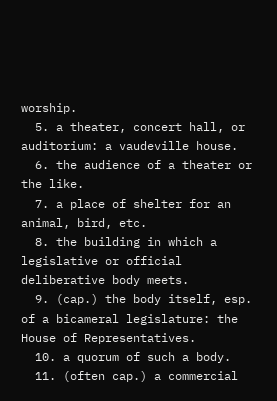worship.
  5. a theater, concert hall, or auditorium: a vaudeville house.
  6. the audience of a theater or the like.
  7. a place of shelter for an animal, bird, etc.
  8. the building in which a legislative or official deliberative body meets.
  9. (cap.) the body itself, esp. of a bicameral legislature: the House of Representatives.
  10. a quorum of such a body.
  11. (often cap.) a commercial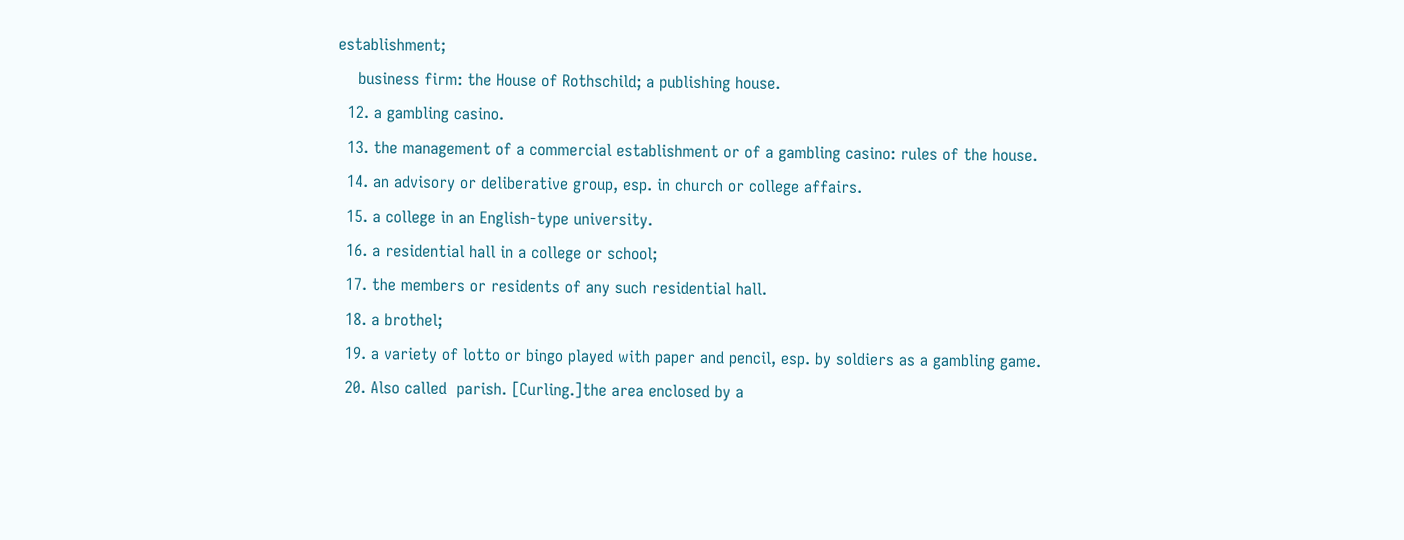establishment;
    business firm: the House of Rothschild; a publishing house.
  12. a gambling casino.
  13. the management of a commercial establishment or of a gambling casino: rules of the house.
  14. an advisory or deliberative group, esp. in church or college affairs.
  15. a college in an English-type university.
  16. a residential hall in a college or school;
  17. the members or residents of any such residential hall.
  18. a brothel;
  19. a variety of lotto or bingo played with paper and pencil, esp. by soldiers as a gambling game.
  20. Also called  parish. [Curling.]the area enclosed by a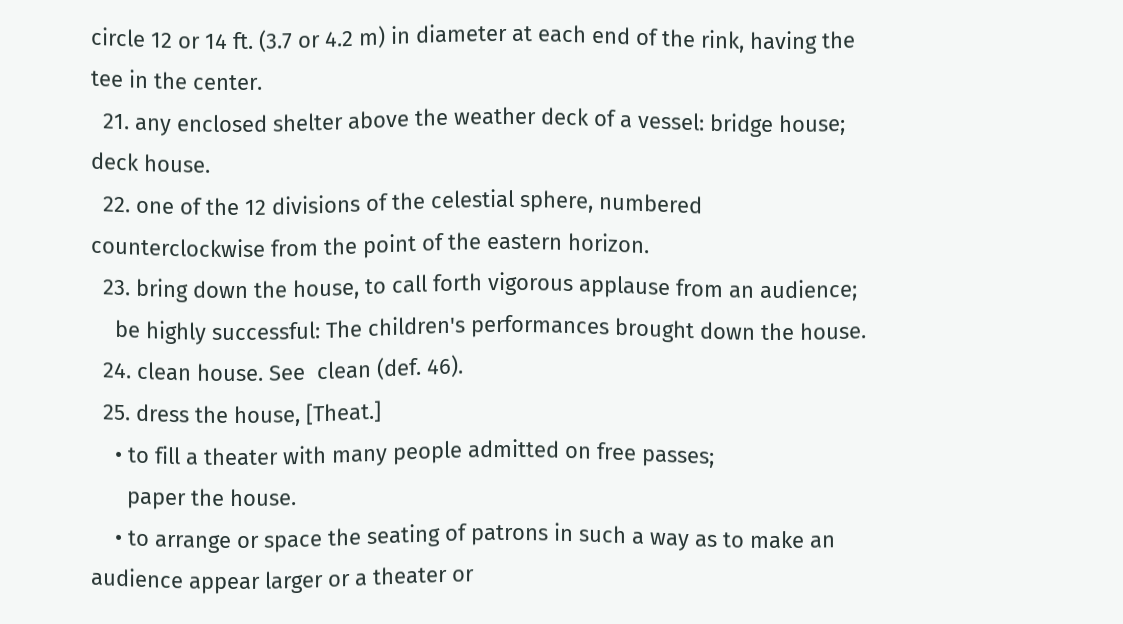circle 12 or 14 ft. (3.7 or 4.2 m) in diameter at each end of the rink, having the tee in the center.
  21. any enclosed shelter above the weather deck of a vessel: bridge house; deck house.
  22. one of the 12 divisions of the celestial sphere, numbered counterclockwise from the point of the eastern horizon.
  23. bring down the house, to call forth vigorous applause from an audience;
    be highly successful: The children's performances brought down the house.
  24. clean house. See  clean (def. 46).
  25. dress the house, [Theat.]
    • to fill a theater with many people admitted on free passes;
      paper the house.
    • to arrange or space the seating of patrons in such a way as to make an audience appear larger or a theater or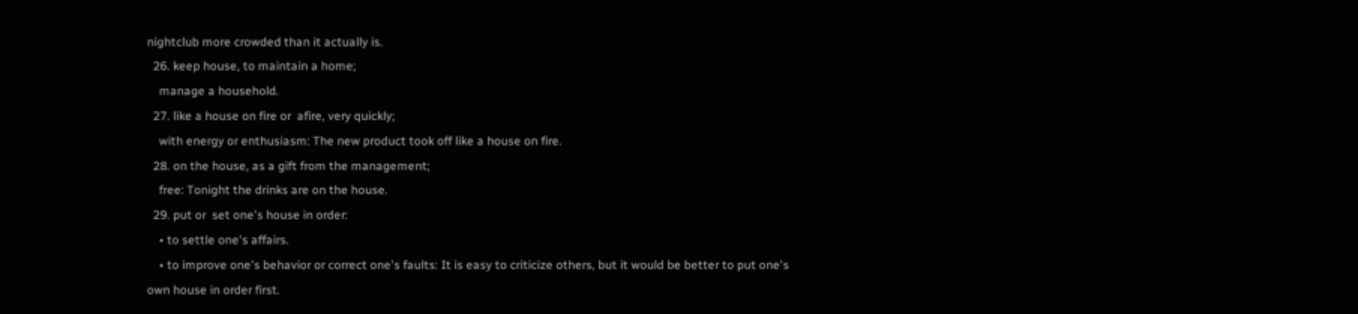nightclub more crowded than it actually is.
  26. keep house, to maintain a home;
    manage a household.
  27. like a house on fire or  afire, very quickly;
    with energy or enthusiasm: The new product took off like a house on fire.
  28. on the house, as a gift from the management;
    free: Tonight the drinks are on the house.
  29. put or  set one's house in order:
    • to settle one's affairs.
    • to improve one's behavior or correct one's faults: It is easy to criticize others, but it would be better to put one's own house in order first.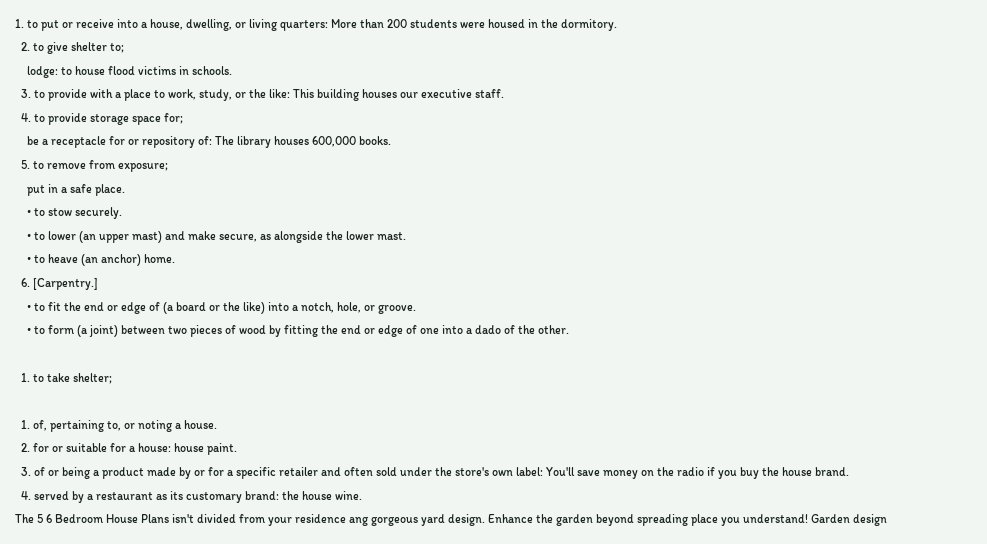1. to put or receive into a house, dwelling, or living quarters: More than 200 students were housed in the dormitory.
  2. to give shelter to;
    lodge: to house flood victims in schools.
  3. to provide with a place to work, study, or the like: This building houses our executive staff.
  4. to provide storage space for;
    be a receptacle for or repository of: The library houses 600,000 books.
  5. to remove from exposure;
    put in a safe place.
    • to stow securely.
    • to lower (an upper mast) and make secure, as alongside the lower mast.
    • to heave (an anchor) home.
  6. [Carpentry.]
    • to fit the end or edge of (a board or the like) into a notch, hole, or groove.
    • to form (a joint) between two pieces of wood by fitting the end or edge of one into a dado of the other.

  1. to take shelter;

  1. of, pertaining to, or noting a house.
  2. for or suitable for a house: house paint.
  3. of or being a product made by or for a specific retailer and often sold under the store's own label: You'll save money on the radio if you buy the house brand.
  4. served by a restaurant as its customary brand: the house wine.
The 5 6 Bedroom House Plans isn't divided from your residence ang gorgeous yard design. Enhance the garden beyond spreading place you understand! Garden design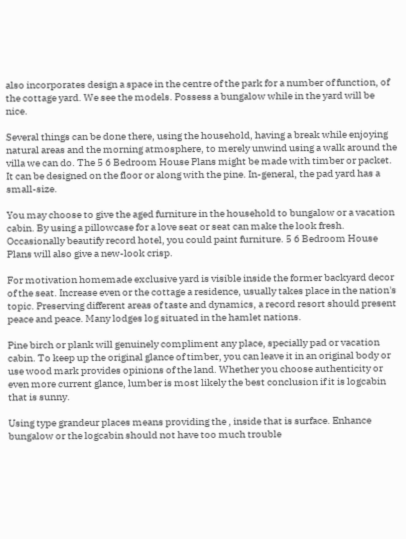also incorporates design a space in the centre of the park for a number of function, of the cottage yard. We see the models. Possess a bungalow while in the yard will be nice.

Several things can be done there, using the household, having a break while enjoying natural areas and the morning atmosphere, to merely unwind using a walk around the villa we can do. The 5 6 Bedroom House Plans might be made with timber or packet. It can be designed on the floor or along with the pine. In-general, the pad yard has a small-size.

You may choose to give the aged furniture in the household to bungalow or a vacation cabin. By using a pillowcase for a love seat or seat can make the look fresh. Occasionally beautify record hotel, you could paint furniture. 5 6 Bedroom House Plans will also give a new-look crisp.

For motivation homemade exclusive yard is visible inside the former backyard decor of the seat. Increase even or the cottage a residence, usually takes place in the nation's topic. Preserving different areas of taste and dynamics, a record resort should present peace and peace. Many lodges log situated in the hamlet nations.

Pine birch or plank will genuinely compliment any place, specially pad or vacation cabin. To keep up the original glance of timber, you can leave it in an original body or use wood mark provides opinions of the land. Whether you choose authenticity or even more current glance, lumber is most likely the best conclusion if it is logcabin that is sunny.

Using type grandeur places means providing the , inside that is surface. Enhance bungalow or the logcabin should not have too much trouble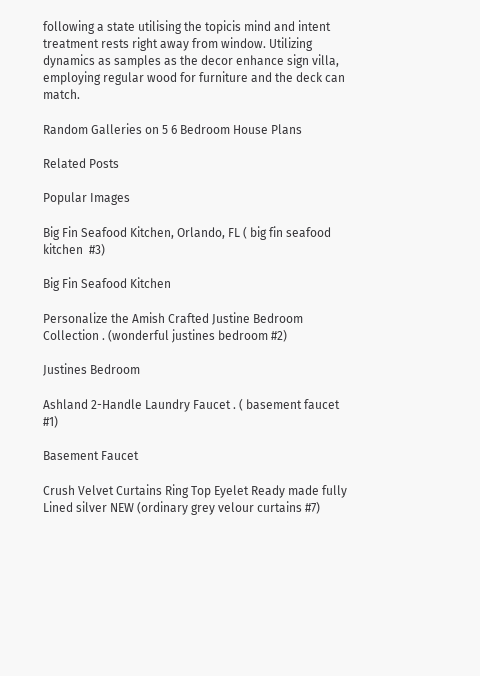following a state utilising the topicis mind and intent treatment rests right away from window. Utilizing dynamics as samples as the decor enhance sign villa, employing regular wood for furniture and the deck can match.

Random Galleries on 5 6 Bedroom House Plans

Related Posts

Popular Images

Big Fin Seafood Kitchen, Orlando, FL ( big fin seafood kitchen  #3)

Big Fin Seafood Kitchen

Personalize the Amish Crafted Justine Bedroom Collection . (wonderful justines bedroom #2)

Justines Bedroom

Ashland 2-Handle Laundry Faucet . ( basement faucet #1)

Basement Faucet

Crush Velvet Curtains Ring Top Eyelet Ready made fully Lined silver NEW (ordinary grey velour curtains #7)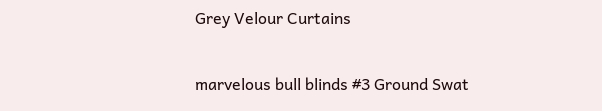Grey Velour Curtains

marvelous bull blinds #3 Ground Swat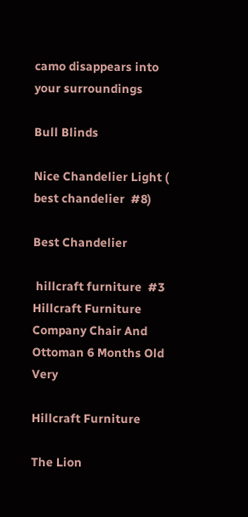camo disappears into your surroundings

Bull Blinds

Nice Chandelier Light ( best chandelier  #8)

Best Chandelier

 hillcraft furniture  #3 Hillcraft Furniture Company Chair And Ottoman 6 Months Old Very

Hillcraft Furniture

The Lion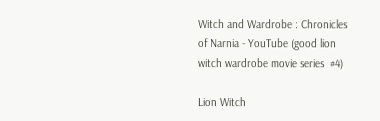Witch and Wardrobe : Chronicles of Narnia - YouTube (good lion witch wardrobe movie series  #4)

Lion Witch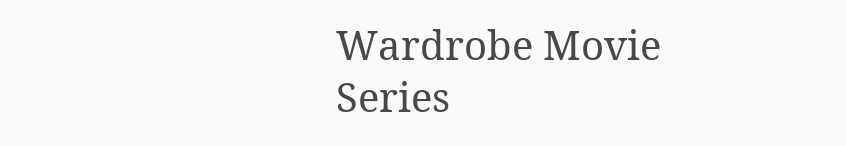Wardrobe Movie Series